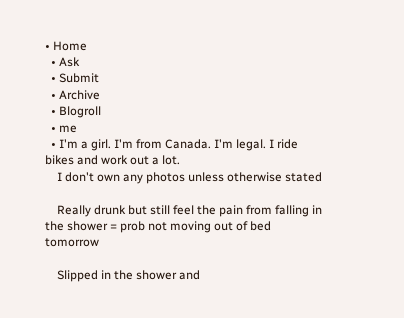• Home
  • Ask
  • Submit
  • Archive
  • Blogroll
  • me
  • I'm a girl. I'm from Canada. I'm legal. I ride bikes and work out a lot.
    I don't own any photos unless otherwise stated

    Really drunk but still feel the pain from falling in the shower = prob not moving out of bed tomorrow

    Slipped in the shower and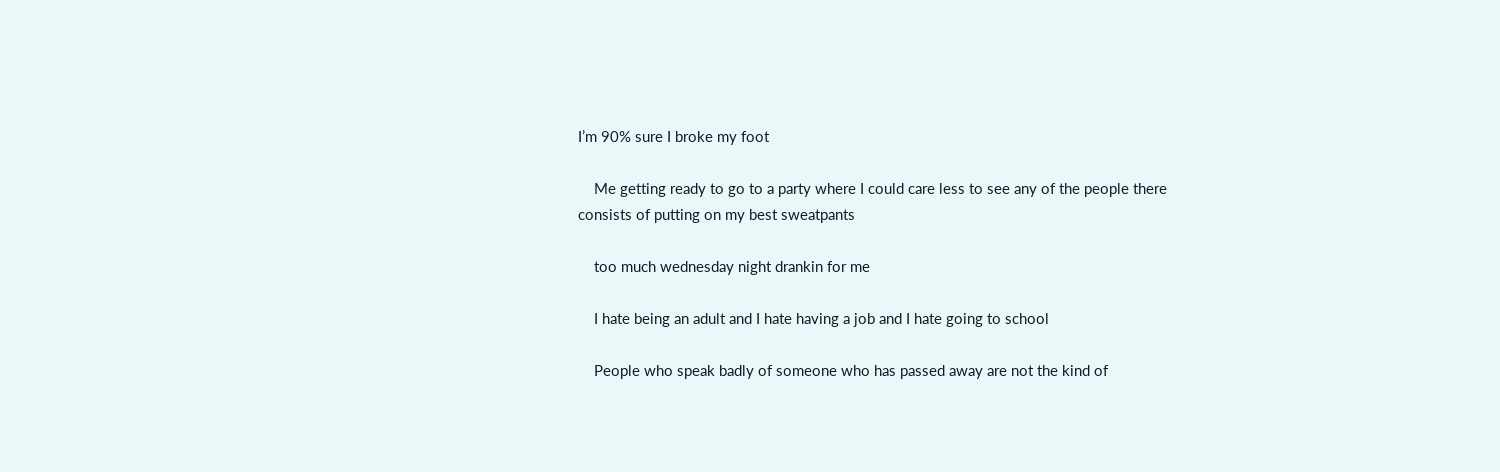I’m 90% sure I broke my foot

    Me getting ready to go to a party where I could care less to see any of the people there consists of putting on my best sweatpants

    too much wednesday night drankin for me

    I hate being an adult and I hate having a job and I hate going to school

    People who speak badly of someone who has passed away are not the kind of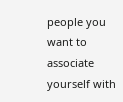people you want to associate yourself with